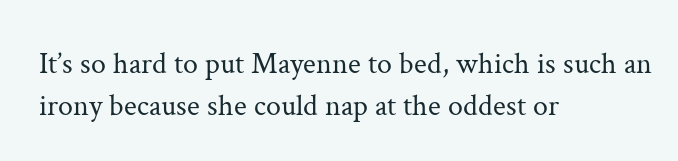It’s so hard to put Mayenne to bed, which is such an irony because she could nap at the oddest or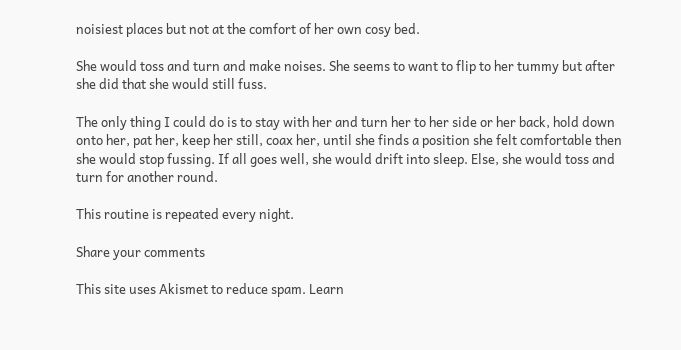noisiest places but not at the comfort of her own cosy bed.

She would toss and turn and make noises. She seems to want to flip to her tummy but after she did that she would still fuss.

The only thing I could do is to stay with her and turn her to her side or her back, hold down onto her, pat her, keep her still, coax her, until she finds a position she felt comfortable then she would stop fussing. If all goes well, she would drift into sleep. Else, she would toss and turn for another round.

This routine is repeated every night.

Share your comments

This site uses Akismet to reduce spam. Learn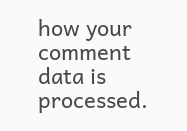how your comment data is processed.